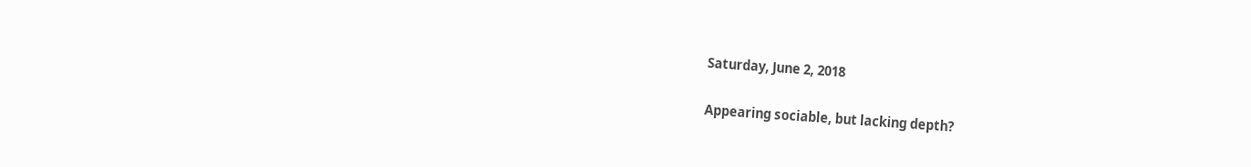Saturday, June 2, 2018

Appearing sociable, but lacking depth?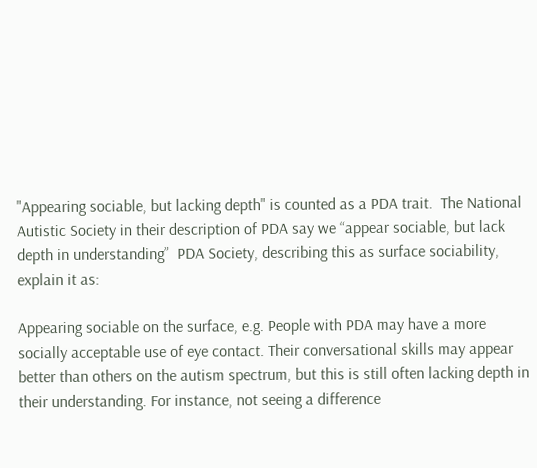"Appearing sociable, but lacking depth" is counted as a PDA trait.  The National Autistic Society in their description of PDA say we “appear sociable, but lack depth in understanding”  PDA Society, describing this as surface sociability, explain it as:

Appearing sociable on the surface, e.g. People with PDA may have a more socially acceptable use of eye contact. Their conversational skills may appear better than others on the autism spectrum, but this is still often lacking depth in their understanding. For instance, not seeing a difference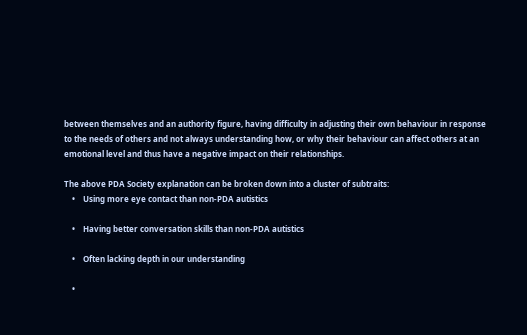between themselves and an authority figure, having difficulty in adjusting their own behaviour in response to the needs of others and not always understanding how, or why their behaviour can affect others at an emotional level and thus have a negative impact on their relationships.

The above PDA Society explanation can be broken down into a cluster of subtraits:
    •    Using more eye contact than non-PDA autistics

    •    Having better conversation skills than non-PDA autistics

    •    Often lacking depth in our understanding

    •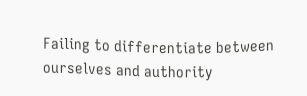Failing to differentiate between ourselves and authority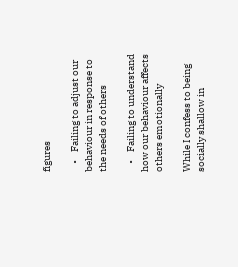figures

    •    Failing to adjust our behaviour in response to the needs of others

    •    Failing to understand how our behaviour affects others emotionally

While I confess to being socially shallow in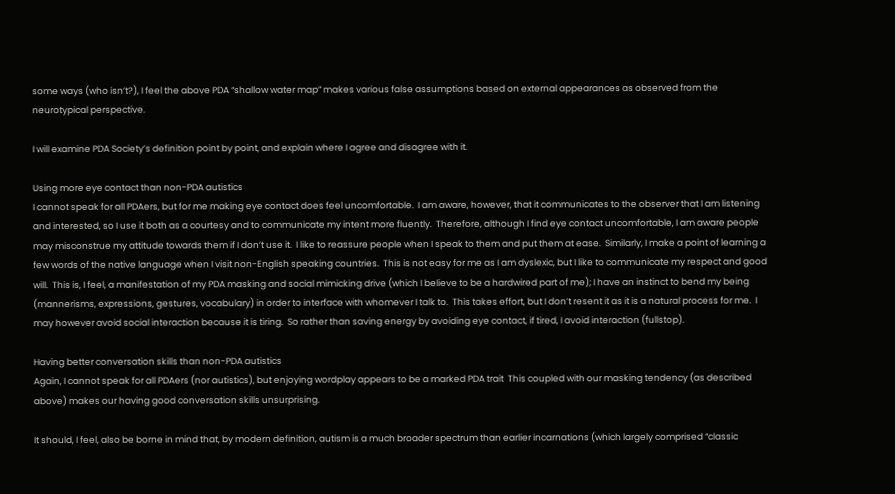some ways (who isn’t?), I feel the above PDA “shallow water map” makes various false assumptions based on external appearances as observed from the neurotypical perspective.

I will examine PDA Society’s definition point by point, and explain where I agree and disagree with it.

Using more eye contact than non-PDA autistics
I cannot speak for all PDAers, but for me making eye contact does feel uncomfortable.  I am aware, however, that it communicates to the observer that I am listening and interested, so I use it both as a courtesy and to communicate my intent more fluently.  Therefore, although I find eye contact uncomfortable, I am aware people may misconstrue my attitude towards them if I don’t use it.  I like to reassure people when I speak to them and put them at ease.  Similarly, I make a point of learning a few words of the native language when I visit non-English speaking countries.  This is not easy for me as I am dyslexic, but I like to communicate my respect and good will.  This is, I feel, a manifestation of my PDA masking and social mimicking drive (which I believe to be a hardwired part of me); I have an instinct to bend my being (mannerisms, expressions, gestures, vocabulary) in order to interface with whomever I talk to.  This takes effort, but I don’t resent it as it is a natural process for me.  I may however avoid social interaction because it is tiring.  So rather than saving energy by avoiding eye contact, if tired, I avoid interaction (fullstop).

Having better conversation skills than non-PDA autistics
Again, I cannot speak for all PDAers (nor autistics), but enjoying wordplay appears to be a marked PDA trait  This coupled with our masking tendency (as described above) makes our having good conversation skills unsurprising.

It should, I feel, also be borne in mind that, by modern definition, autism is a much broader spectrum than earlier incarnations (which largely comprised “classic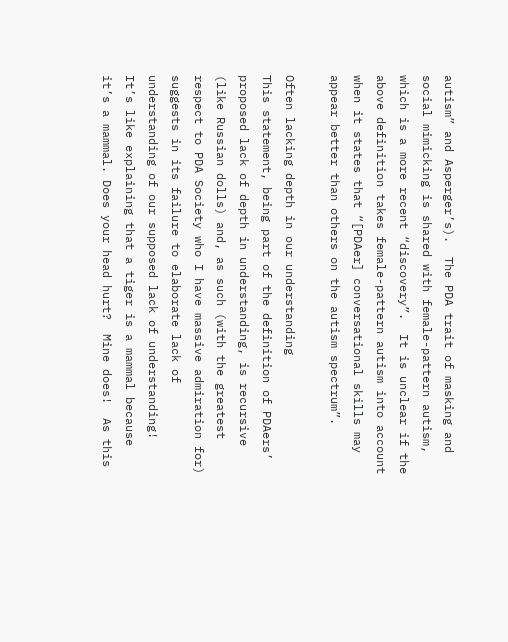autism” and Asperger’s).  The PDA trait of masking and social mimicking is shared with female-pattern autism, which is a more recent “discovery”.  It is unclear if the above definition takes female-pattern autism into account when it states that “[PDAer] conversational skills may appear better than others on the autism spectrum”.

Often lacking depth in our understanding
This statement, being part of the definition of PDAers’ proposed lack of depth in understanding, is recursive (like Russian dolls) and, as such (with the greatest respect to PDA Society who I have massive admiration for) suggests in its failure to elaborate lack of understanding of our supposed lack of understanding!  It’s like explaining that a tiger is a mammal because it’s a mammal. Does your head hurt?  Mine does!  As this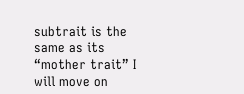subtrait is the same as its “mother trait” I will move on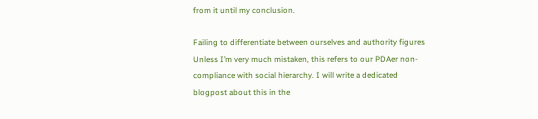from it until my conclusion.

Failing to differentiate between ourselves and authority figures
Unless I’m very much mistaken, this refers to our PDAer non-compliance with social hierarchy. I will write a dedicated blogpost about this in the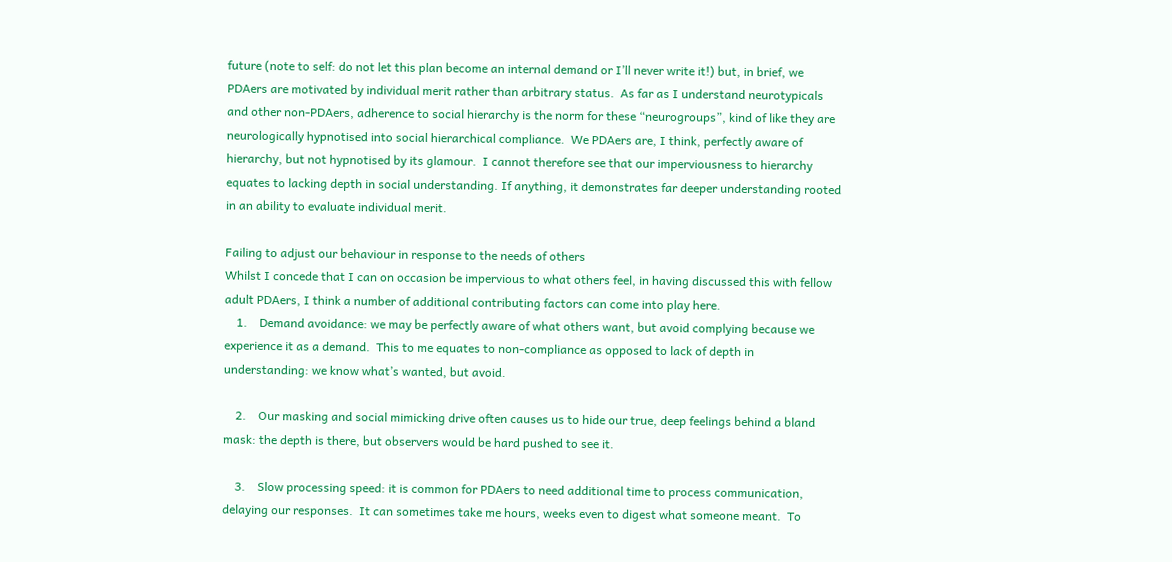future (note to self: do not let this plan become an internal demand or I’ll never write it!) but, in brief, we PDAers are motivated by individual merit rather than arbitrary status.  As far as I understand neurotypicals and other non-PDAers, adherence to social hierarchy is the norm for these “neurogroups”, kind of like they are neurologically hypnotised into social hierarchical compliance.  We PDAers are, I think, perfectly aware of hierarchy, but not hypnotised by its glamour.  I cannot therefore see that our imperviousness to hierarchy equates to lacking depth in social understanding. If anything, it demonstrates far deeper understanding rooted in an ability to evaluate individual merit.

Failing to adjust our behaviour in response to the needs of others
Whilst I concede that I can on occasion be impervious to what others feel, in having discussed this with fellow adult PDAers, I think a number of additional contributing factors can come into play here.
    1.    Demand avoidance: we may be perfectly aware of what others want, but avoid complying because we experience it as a demand.  This to me equates to non-compliance as opposed to lack of depth in understanding: we know what’s wanted, but avoid.

    2.    Our masking and social mimicking drive often causes us to hide our true, deep feelings behind a bland mask: the depth is there, but observers would be hard pushed to see it.

    3.    Slow processing speed: it is common for PDAers to need additional time to process communication, delaying our responses.  It can sometimes take me hours, weeks even to digest what someone meant.  To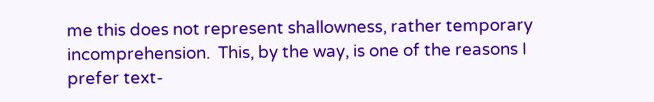me this does not represent shallowness, rather temporary incomprehension.  This, by the way, is one of the reasons I prefer text-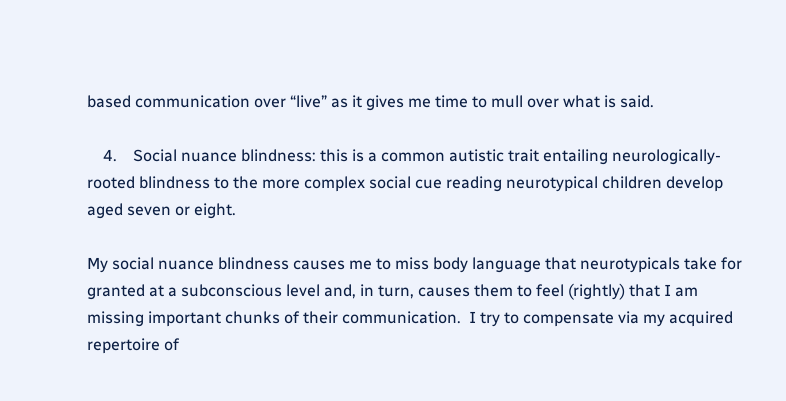based communication over “live” as it gives me time to mull over what is said.

    4.    Social nuance blindness: this is a common autistic trait entailing neurologically-rooted blindness to the more complex social cue reading neurotypical children develop aged seven or eight.

My social nuance blindness causes me to miss body language that neurotypicals take for granted at a subconscious level and, in turn, causes them to feel (rightly) that I am missing important chunks of their communication.  I try to compensate via my acquired repertoire of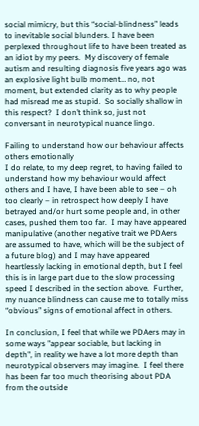social mimicry, but this “social-blindness” leads to inevitable social blunders. I have been perplexed throughout life to have been treated as an idiot by my peers.  My discovery of female autism and resulting diagnosis five years ago was an explosive light bulb moment… no, not moment, but extended clarity as to why people had misread me as stupid.  So socially shallow in this respect?  I don’t think so, just not conversant in neurotypical nuance lingo.

Failing to understand how our behaviour affects others emotionally
I do relate, to my deep regret, to having failed to understand how my behaviour would affect others and I have, I have been able to see – oh too clearly – in retrospect how deeply I have betrayed and/or hurt some people and, in other cases, pushed them too far.  I may have appeared manipulative (another negative trait we PDAers are assumed to have, which will be the subject of a future blog) and I may have appeared heartlessly lacking in emotional depth, but I feel this is in large part due to the slow processing speed I described in the section above.  Further, my nuance blindness can cause me to totally miss “obvious” signs of emotional affect in others.

In conclusion, I feel that while we PDAers may in some ways "appear sociable, but lacking in depth", in reality we have a lot more depth than neurotypical observers may imagine.  I feel there has been far too much theorising about PDA from the outside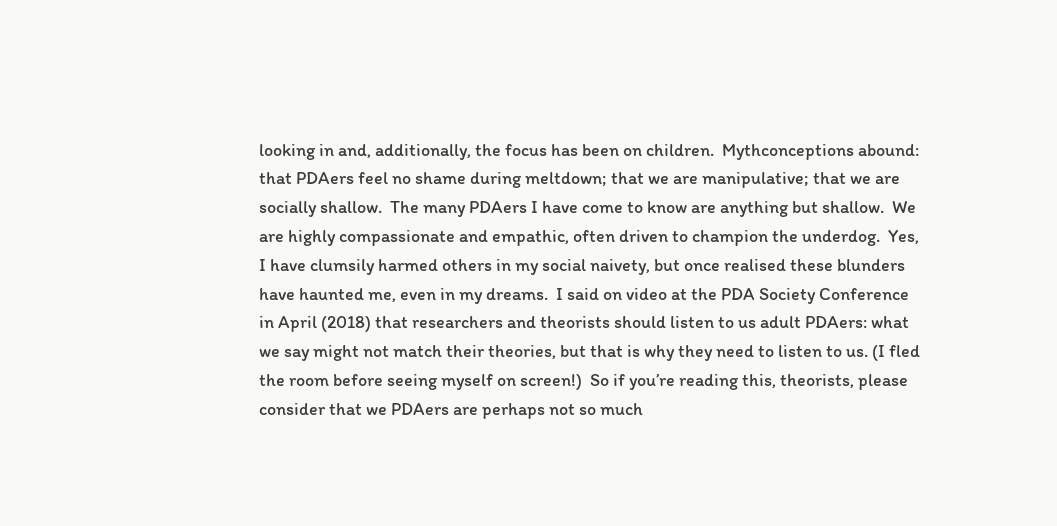looking in and, additionally, the focus has been on children.  Mythconceptions abound: that PDAers feel no shame during meltdown; that we are manipulative; that we are socially shallow.  The many PDAers I have come to know are anything but shallow.  We are highly compassionate and empathic, often driven to champion the underdog.  Yes, I have clumsily harmed others in my social naivety, but once realised these blunders have haunted me, even in my dreams.  I said on video at the PDA Society Conference in April (2018) that researchers and theorists should listen to us adult PDAers: what we say might not match their theories, but that is why they need to listen to us. (I fled the room before seeing myself on screen!)  So if you’re reading this, theorists, please consider that we PDAers are perhaps not so much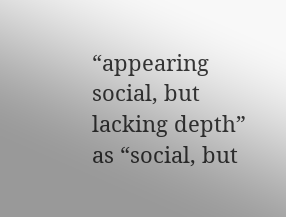“appearing social, but lacking depth” as “social, but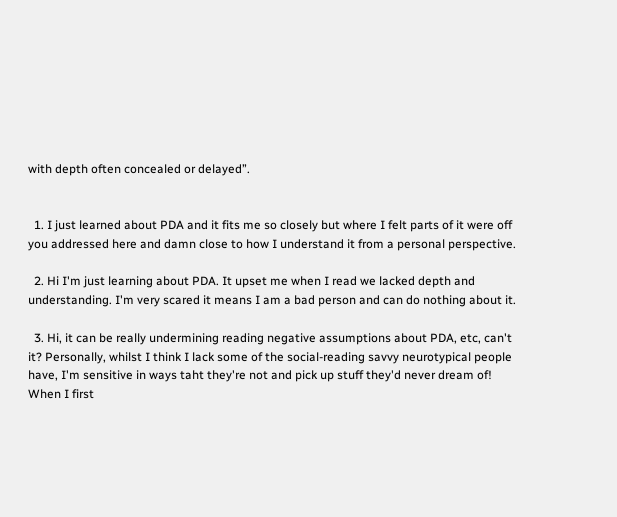with depth often concealed or delayed”.


  1. I just learned about PDA and it fits me so closely but where I felt parts of it were off you addressed here and damn close to how I understand it from a personal perspective.

  2. Hi I'm just learning about PDA. It upset me when I read we lacked depth and understanding. I'm very scared it means I am a bad person and can do nothing about it.

  3. Hi, it can be really undermining reading negative assumptions about PDA, etc, can't it? Personally, whilst I think I lack some of the social-reading savvy neurotypical people have, I'm sensitive in ways taht they're not and pick up stuff they'd never dream of! When I first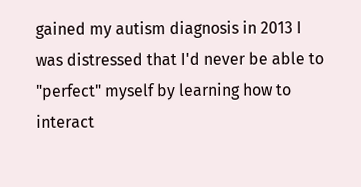gained my autism diagnosis in 2013 I was distressed that I'd never be able to "perfect" myself by learning how to interact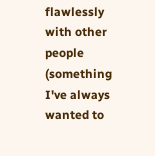flawlessly with other people (something I've always wanted to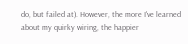do, but failed at). However, the more I've learned about my quirky wiring, the happier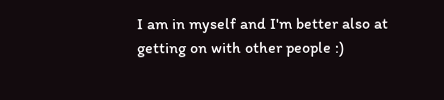I am in myself and I'm better also at getting on with other people :)